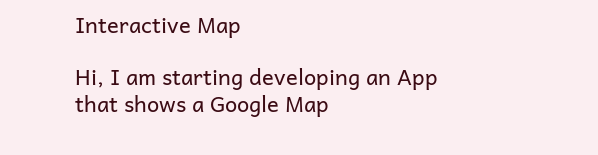Interactive Map

Hi, I am starting developing an App that shows a Google Map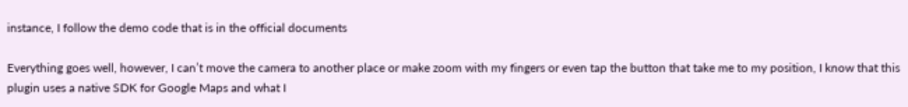instance, I follow the demo code that is in the official documents

Everything goes well, however, I can’t move the camera to another place or make zoom with my fingers or even tap the button that take me to my position, I know that this plugin uses a native SDK for Google Maps and what I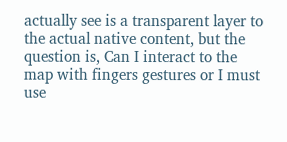actually see is a transparent layer to the actual native content, but the question is, Can I interact to the map with fingers gestures or I must use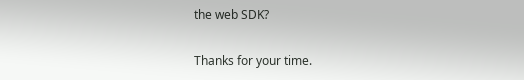the web SDK?

Thanks for your time.